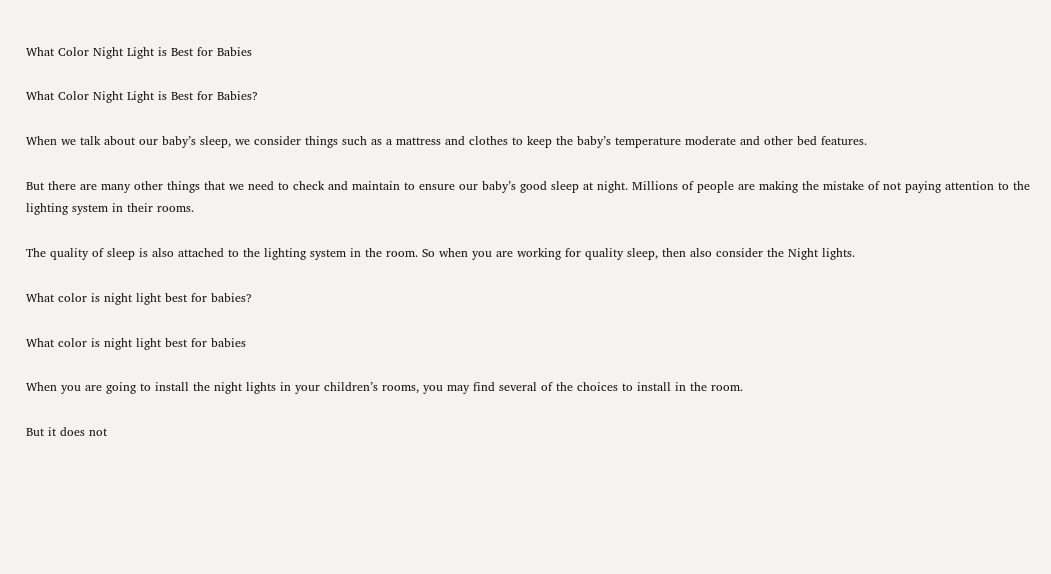What Color Night Light is Best for Babies

What Color Night Light is Best for Babies?

When we talk about our baby’s sleep, we consider things such as a mattress and clothes to keep the baby’s temperature moderate and other bed features.

But there are many other things that we need to check and maintain to ensure our baby’s good sleep at night. Millions of people are making the mistake of not paying attention to the lighting system in their rooms.

The quality of sleep is also attached to the lighting system in the room. So when you are working for quality sleep, then also consider the Night lights.

What color is night light best for babies?

What color is night light best for babies

When you are going to install the night lights in your children’s rooms, you may find several of the choices to install in the room.

But it does not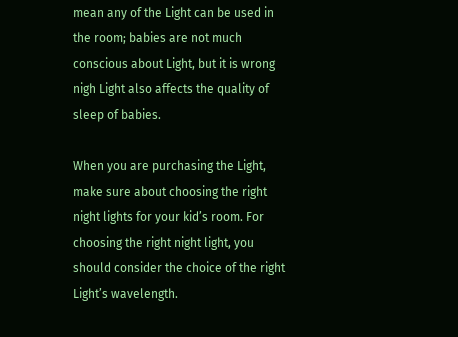mean any of the Light can be used in the room; babies are not much conscious about Light, but it is wrong nigh Light also affects the quality of sleep of babies.

When you are purchasing the Light, make sure about choosing the right night lights for your kid’s room. For choosing the right night light, you should consider the choice of the right Light’s wavelength.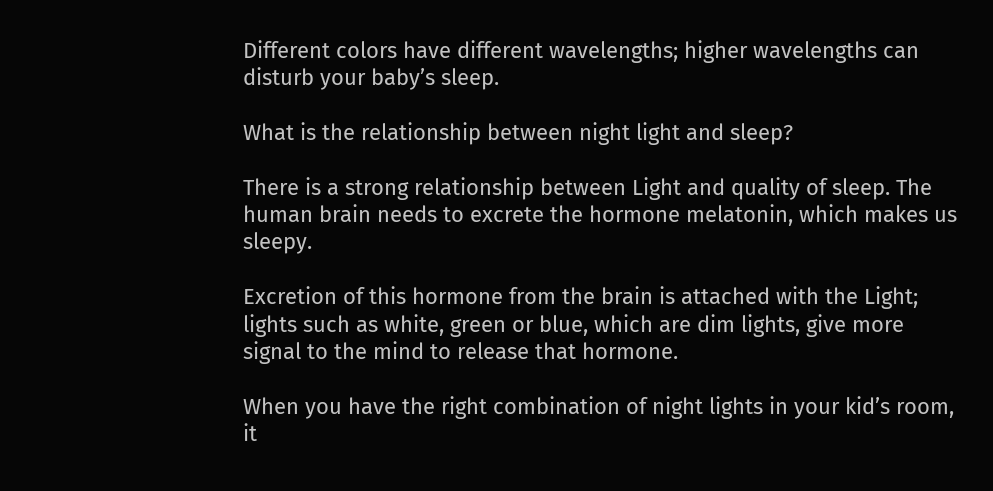Different colors have different wavelengths; higher wavelengths can disturb your baby’s sleep.

What is the relationship between night light and sleep?

There is a strong relationship between Light and quality of sleep. The human brain needs to excrete the hormone melatonin, which makes us sleepy.

Excretion of this hormone from the brain is attached with the Light; lights such as white, green or blue, which are dim lights, give more signal to the mind to release that hormone.

When you have the right combination of night lights in your kid’s room, it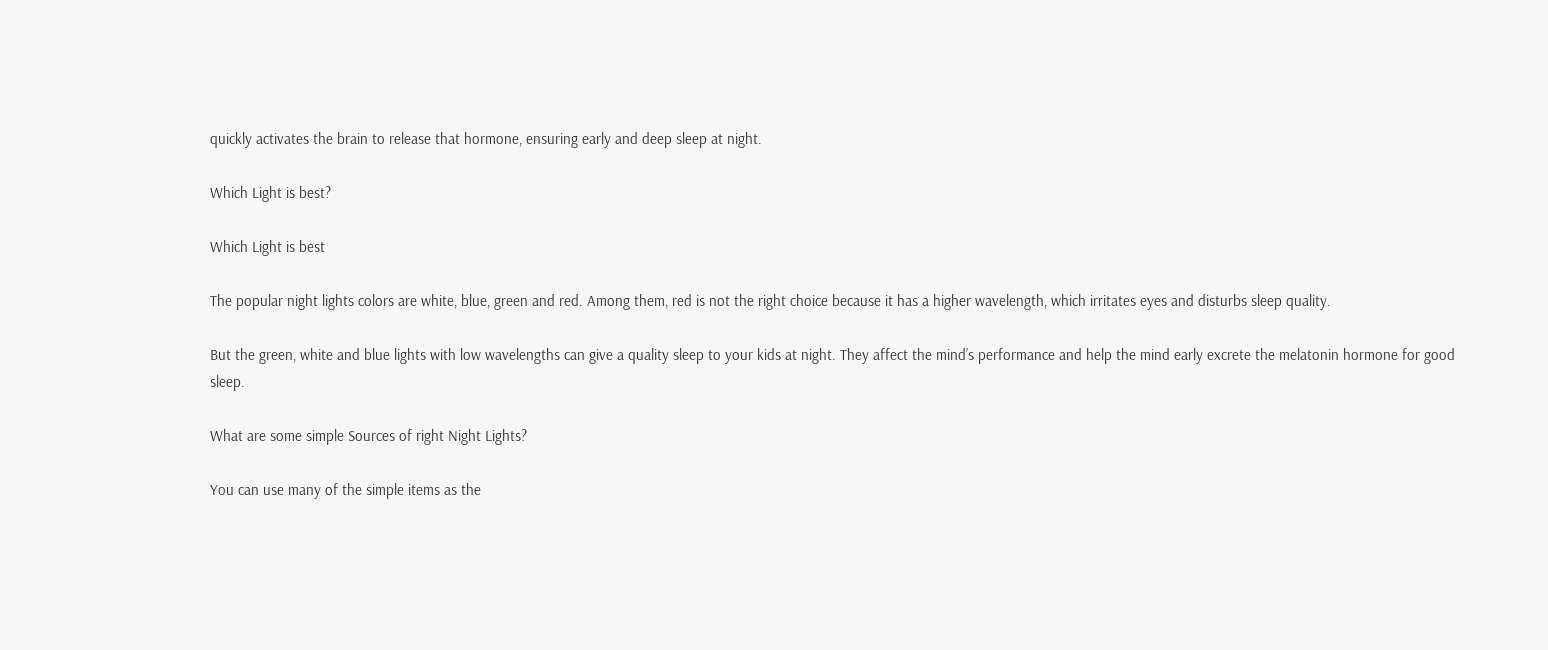quickly activates the brain to release that hormone, ensuring early and deep sleep at night.

Which Light is best?

Which Light is best

The popular night lights colors are white, blue, green and red. Among them, red is not the right choice because it has a higher wavelength, which irritates eyes and disturbs sleep quality.

But the green, white and blue lights with low wavelengths can give a quality sleep to your kids at night. They affect the mind’s performance and help the mind early excrete the melatonin hormone for good sleep.

What are some simple Sources of right Night Lights?

You can use many of the simple items as the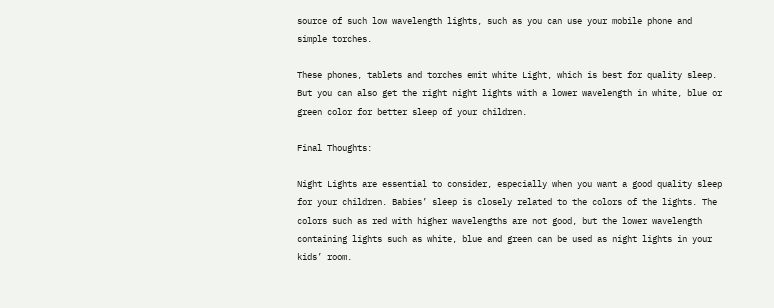source of such low wavelength lights, such as you can use your mobile phone and simple torches.

These phones, tablets and torches emit white Light, which is best for quality sleep. But you can also get the right night lights with a lower wavelength in white, blue or green color for better sleep of your children.

Final Thoughts:

Night Lights are essential to consider, especially when you want a good quality sleep for your children. Babies’ sleep is closely related to the colors of the lights. The colors such as red with higher wavelengths are not good, but the lower wavelength containing lights such as white, blue and green can be used as night lights in your kids’ room.